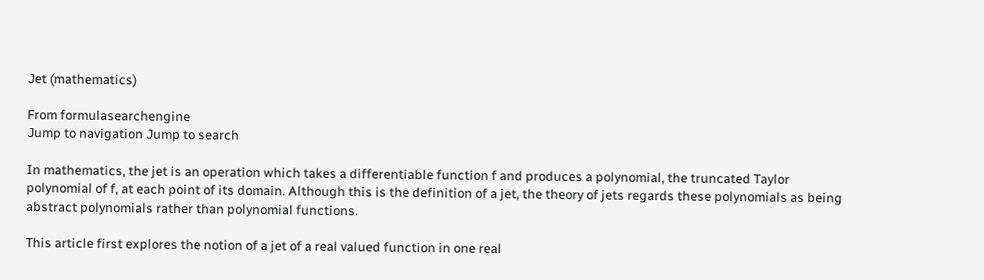Jet (mathematics)

From formulasearchengine
Jump to navigation Jump to search

In mathematics, the jet is an operation which takes a differentiable function f and produces a polynomial, the truncated Taylor polynomial of f, at each point of its domain. Although this is the definition of a jet, the theory of jets regards these polynomials as being abstract polynomials rather than polynomial functions.

This article first explores the notion of a jet of a real valued function in one real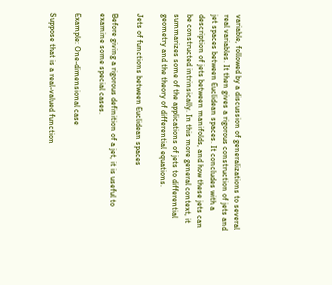variable, followed by a discussion of generalizations to several real variables. It then gives a rigorous construction of jets and jet spaces between Euclidean spaces. It concludes with a description of jets between manifolds, and how these jets can be constructed intrinsically. In this more general context, it summarizes some of the applications of jets to differential geometry and the theory of differential equations.

Jets of functions between Euclidean spaces

Before giving a rigorous definition of a jet, it is useful to examine some special cases.

Example: One-dimensional case

Suppose that is a real-valued function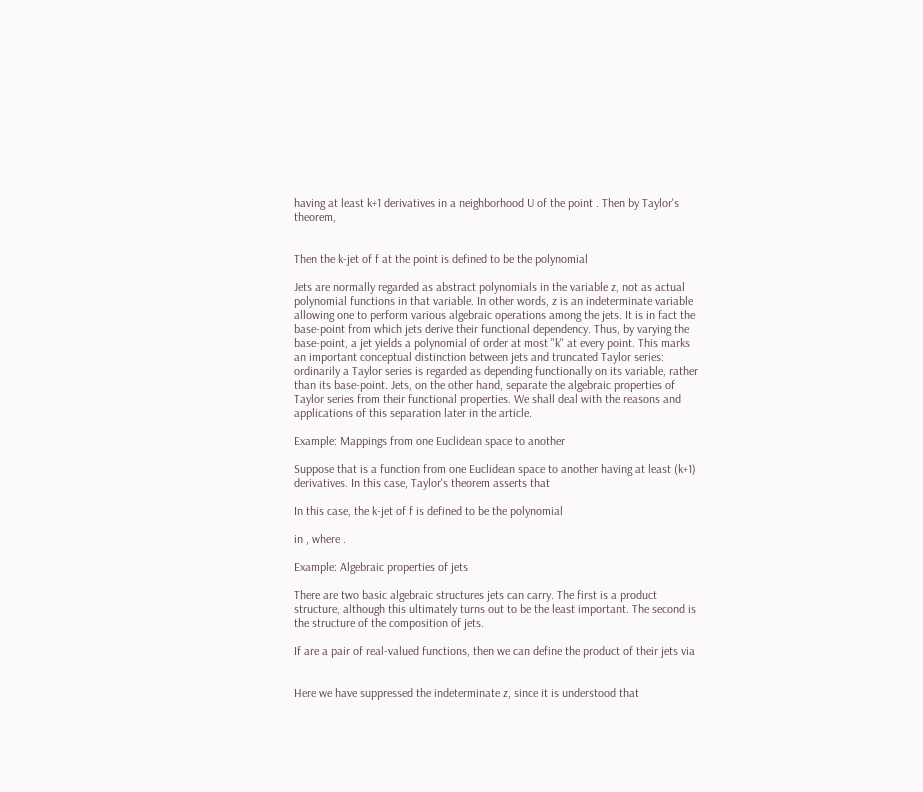having at least k+1 derivatives in a neighborhood U of the point . Then by Taylor's theorem,


Then the k-jet of f at the point is defined to be the polynomial

Jets are normally regarded as abstract polynomials in the variable z, not as actual polynomial functions in that variable. In other words, z is an indeterminate variable allowing one to perform various algebraic operations among the jets. It is in fact the base-point from which jets derive their functional dependency. Thus, by varying the base-point, a jet yields a polynomial of order at most "k" at every point. This marks an important conceptual distinction between jets and truncated Taylor series: ordinarily a Taylor series is regarded as depending functionally on its variable, rather than its base-point. Jets, on the other hand, separate the algebraic properties of Taylor series from their functional properties. We shall deal with the reasons and applications of this separation later in the article.

Example: Mappings from one Euclidean space to another

Suppose that is a function from one Euclidean space to another having at least (k+1) derivatives. In this case, Taylor's theorem asserts that

In this case, the k-jet of f is defined to be the polynomial

in , where .

Example: Algebraic properties of jets

There are two basic algebraic structures jets can carry. The first is a product structure, although this ultimately turns out to be the least important. The second is the structure of the composition of jets.

If are a pair of real-valued functions, then we can define the product of their jets via


Here we have suppressed the indeterminate z, since it is understood that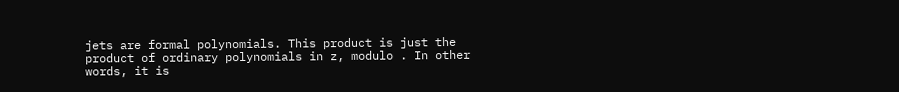jets are formal polynomials. This product is just the product of ordinary polynomials in z, modulo . In other words, it is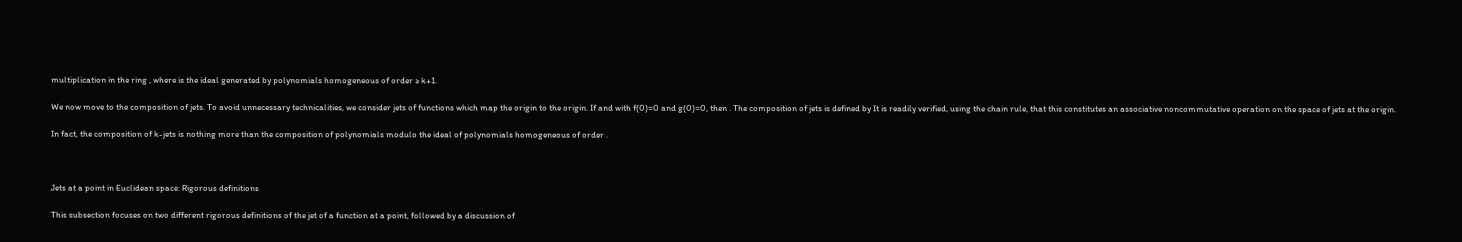multiplication in the ring , where is the ideal generated by polynomials homogeneous of order ≥ k+1.

We now move to the composition of jets. To avoid unnecessary technicalities, we consider jets of functions which map the origin to the origin. If and with f(0)=0 and g(0)=0, then . The composition of jets is defined by It is readily verified, using the chain rule, that this constitutes an associative noncommutative operation on the space of jets at the origin.

In fact, the composition of k-jets is nothing more than the composition of polynomials modulo the ideal of polynomials homogeneous of order .



Jets at a point in Euclidean space: Rigorous definitions

This subsection focuses on two different rigorous definitions of the jet of a function at a point, followed by a discussion of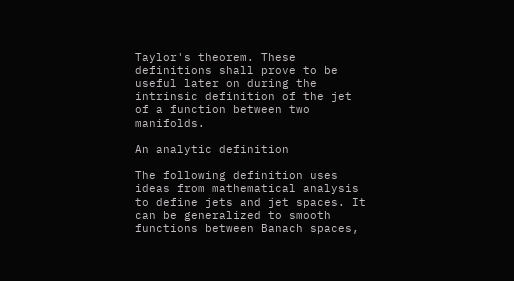Taylor's theorem. These definitions shall prove to be useful later on during the intrinsic definition of the jet of a function between two manifolds.

An analytic definition

The following definition uses ideas from mathematical analysis to define jets and jet spaces. It can be generalized to smooth functions between Banach spaces,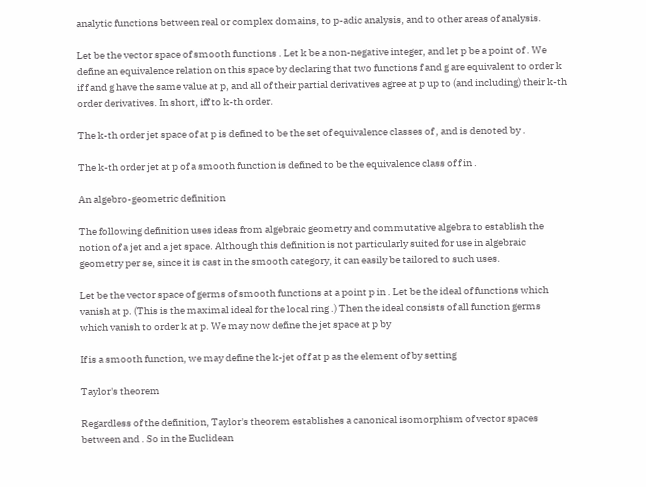analytic functions between real or complex domains, to p-adic analysis, and to other areas of analysis.

Let be the vector space of smooth functions . Let k be a non-negative integer, and let p be a point of . We define an equivalence relation on this space by declaring that two functions f and g are equivalent to order k if f and g have the same value at p, and all of their partial derivatives agree at p up to (and including) their k-th order derivatives. In short, iff to k-th order.

The k-th order jet space of at p is defined to be the set of equivalence classes of , and is denoted by .

The k-th order jet at p of a smooth function is defined to be the equivalence class of f in .

An algebro-geometric definition

The following definition uses ideas from algebraic geometry and commutative algebra to establish the notion of a jet and a jet space. Although this definition is not particularly suited for use in algebraic geometry per se, since it is cast in the smooth category, it can easily be tailored to such uses.

Let be the vector space of germs of smooth functions at a point p in . Let be the ideal of functions which vanish at p. (This is the maximal ideal for the local ring .) Then the ideal consists of all function germs which vanish to order k at p. We may now define the jet space at p by

If is a smooth function, we may define the k-jet of f at p as the element of by setting

Taylor's theorem

Regardless of the definition, Taylor's theorem establishes a canonical isomorphism of vector spaces between and . So in the Euclidean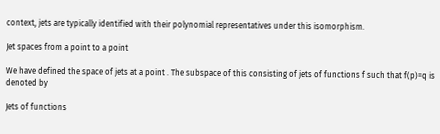context, jets are typically identified with their polynomial representatives under this isomorphism.

Jet spaces from a point to a point

We have defined the space of jets at a point . The subspace of this consisting of jets of functions f such that f(p)=q is denoted by

Jets of functions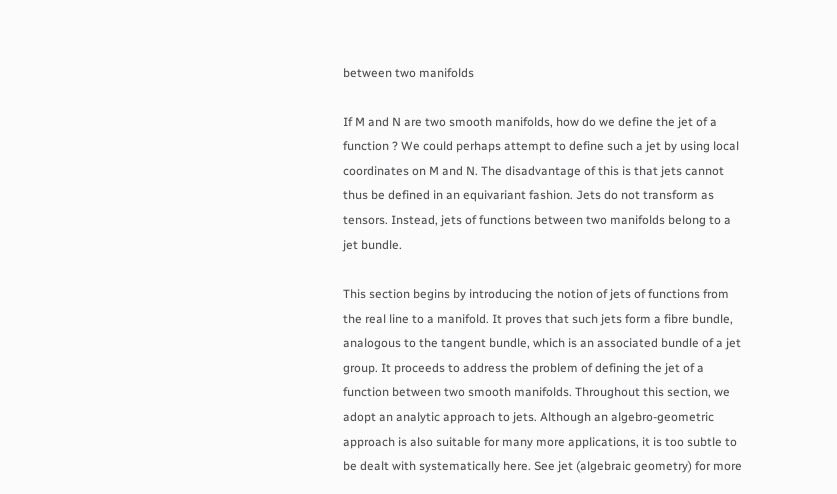between two manifolds

If M and N are two smooth manifolds, how do we define the jet of a function ? We could perhaps attempt to define such a jet by using local coordinates on M and N. The disadvantage of this is that jets cannot thus be defined in an equivariant fashion. Jets do not transform as tensors. Instead, jets of functions between two manifolds belong to a jet bundle.

This section begins by introducing the notion of jets of functions from the real line to a manifold. It proves that such jets form a fibre bundle, analogous to the tangent bundle, which is an associated bundle of a jet group. It proceeds to address the problem of defining the jet of a function between two smooth manifolds. Throughout this section, we adopt an analytic approach to jets. Although an algebro-geometric approach is also suitable for many more applications, it is too subtle to be dealt with systematically here. See jet (algebraic geometry) for more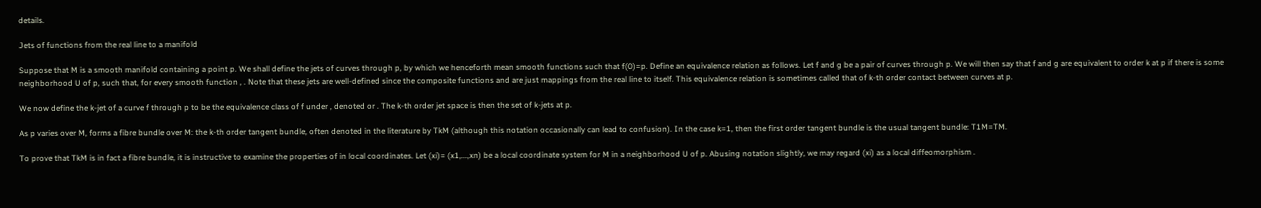details.

Jets of functions from the real line to a manifold

Suppose that M is a smooth manifold containing a point p. We shall define the jets of curves through p, by which we henceforth mean smooth functions such that f(0)=p. Define an equivalence relation as follows. Let f and g be a pair of curves through p. We will then say that f and g are equivalent to order k at p if there is some neighborhood U of p, such that, for every smooth function , . Note that these jets are well-defined since the composite functions and are just mappings from the real line to itself. This equivalence relation is sometimes called that of k-th order contact between curves at p.

We now define the k-jet of a curve f through p to be the equivalence class of f under , denoted or . The k-th order jet space is then the set of k-jets at p.

As p varies over M, forms a fibre bundle over M: the k-th order tangent bundle, often denoted in the literature by TkM (although this notation occasionally can lead to confusion). In the case k=1, then the first order tangent bundle is the usual tangent bundle: T1M=TM.

To prove that TkM is in fact a fibre bundle, it is instructive to examine the properties of in local coordinates. Let (xi)= (x1,...,xn) be a local coordinate system for M in a neighborhood U of p. Abusing notation slightly, we may regard (xi) as a local diffeomorphism .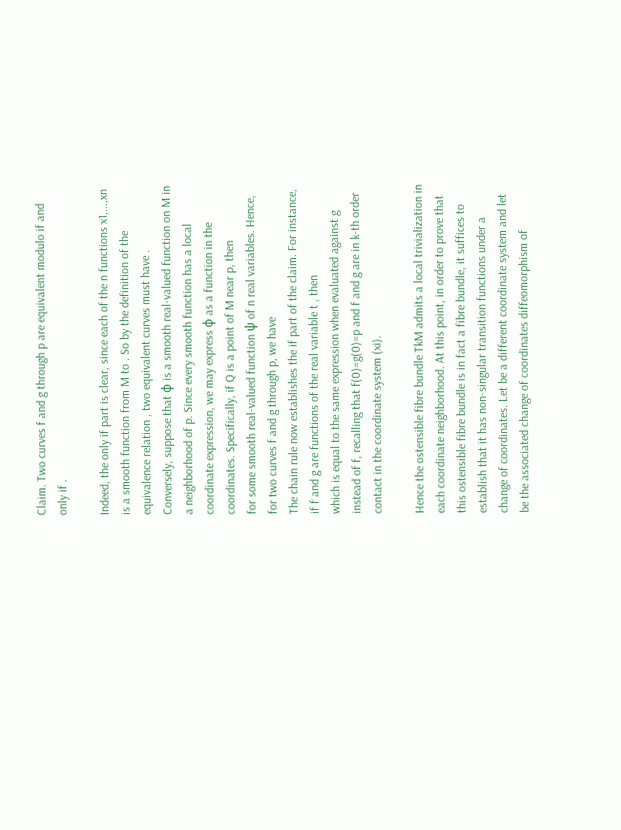Claim. Two curves f and g through p are equivalent modulo if and only if .

Indeed, the only if part is clear, since each of the n functions x1,...,xn is a smooth function from M to . So by the definition of the equivalence relation , two equivalent curves must have .
Conversely, suppose that φ is a smooth real-valued function on M in a neighborhood of p. Since every smooth function has a local coordinate expression, we may express φ as a function in the coordinates. Specifically, if Q is a point of M near p, then
for some smooth real-valued function ψ of n real variables. Hence, for two curves f and g through p, we have
The chain rule now establishes the if part of the claim. For instance, if f and g are functions of the real variable t , then
which is equal to the same expression when evaluated against g instead of f, recalling that f(0)=g(0)=p and f and g are in k-th order contact in the coordinate system (xi).

Hence the ostensible fibre bundle TkM admits a local trivialization in each coordinate neighborhood. At this point, in order to prove that this ostensible fibre bundle is in fact a fibre bundle, it suffices to establish that it has non-singular transition functions under a change of coordinates. Let be a different coordinate system and let be the associated change of coordinates diffeomorphism of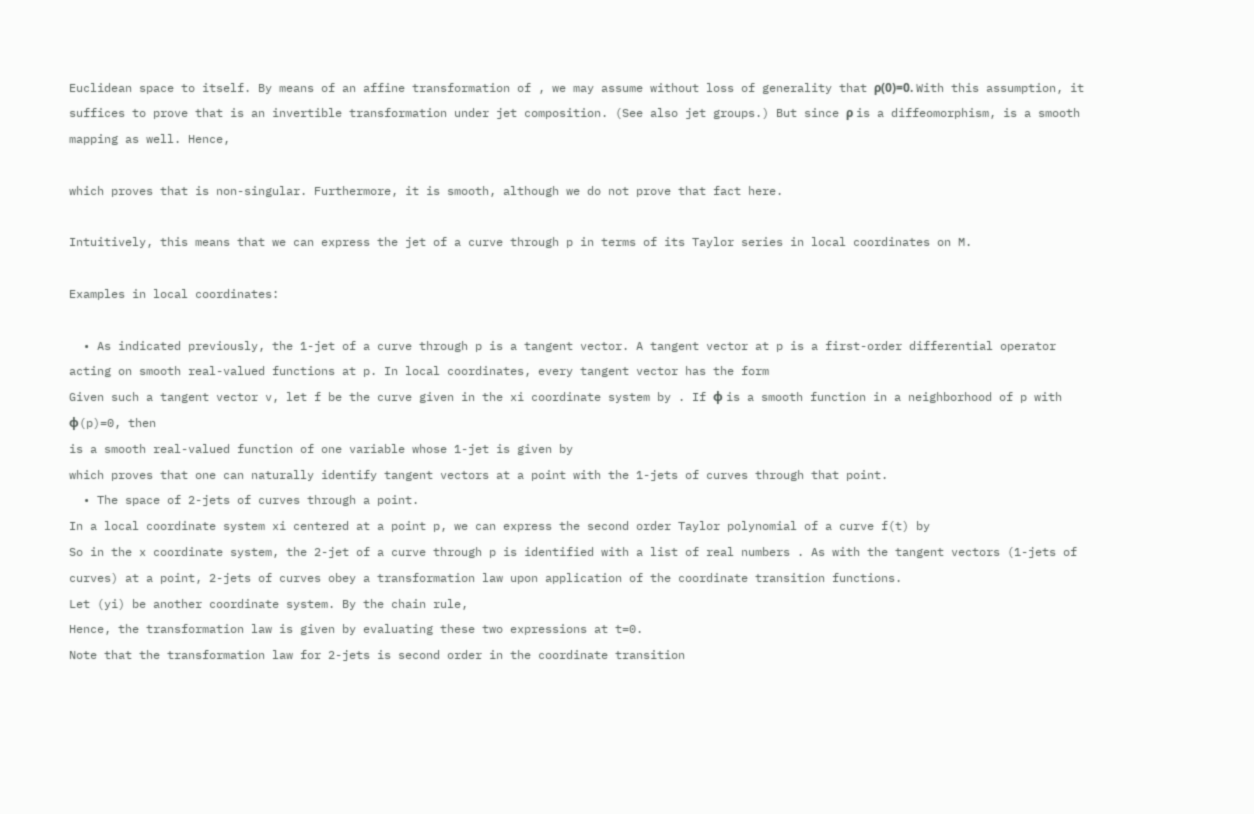Euclidean space to itself. By means of an affine transformation of , we may assume without loss of generality that ρ(0)=0. With this assumption, it suffices to prove that is an invertible transformation under jet composition. (See also jet groups.) But since ρ is a diffeomorphism, is a smooth mapping as well. Hence,

which proves that is non-singular. Furthermore, it is smooth, although we do not prove that fact here.

Intuitively, this means that we can express the jet of a curve through p in terms of its Taylor series in local coordinates on M.

Examples in local coordinates:

  • As indicated previously, the 1-jet of a curve through p is a tangent vector. A tangent vector at p is a first-order differential operator acting on smooth real-valued functions at p. In local coordinates, every tangent vector has the form
Given such a tangent vector v, let f be the curve given in the xi coordinate system by . If φ is a smooth function in a neighborhood of p with φ(p)=0, then
is a smooth real-valued function of one variable whose 1-jet is given by
which proves that one can naturally identify tangent vectors at a point with the 1-jets of curves through that point.
  • The space of 2-jets of curves through a point.
In a local coordinate system xi centered at a point p, we can express the second order Taylor polynomial of a curve f(t) by
So in the x coordinate system, the 2-jet of a curve through p is identified with a list of real numbers . As with the tangent vectors (1-jets of curves) at a point, 2-jets of curves obey a transformation law upon application of the coordinate transition functions.
Let (yi) be another coordinate system. By the chain rule,
Hence, the transformation law is given by evaluating these two expressions at t=0.
Note that the transformation law for 2-jets is second order in the coordinate transition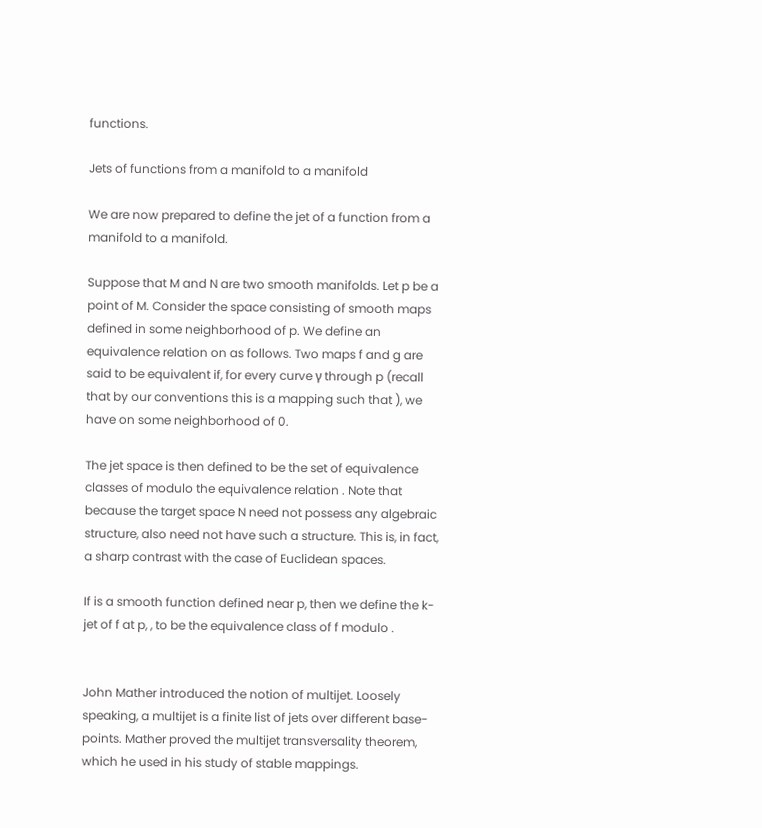functions.

Jets of functions from a manifold to a manifold

We are now prepared to define the jet of a function from a manifold to a manifold.

Suppose that M and N are two smooth manifolds. Let p be a point of M. Consider the space consisting of smooth maps defined in some neighborhood of p. We define an equivalence relation on as follows. Two maps f and g are said to be equivalent if, for every curve γ through p (recall that by our conventions this is a mapping such that ), we have on some neighborhood of 0.

The jet space is then defined to be the set of equivalence classes of modulo the equivalence relation . Note that because the target space N need not possess any algebraic structure, also need not have such a structure. This is, in fact, a sharp contrast with the case of Euclidean spaces.

If is a smooth function defined near p, then we define the k-jet of f at p, , to be the equivalence class of f modulo .


John Mather introduced the notion of multijet. Loosely speaking, a multijet is a finite list of jets over different base-points. Mather proved the multijet transversality theorem, which he used in his study of stable mappings.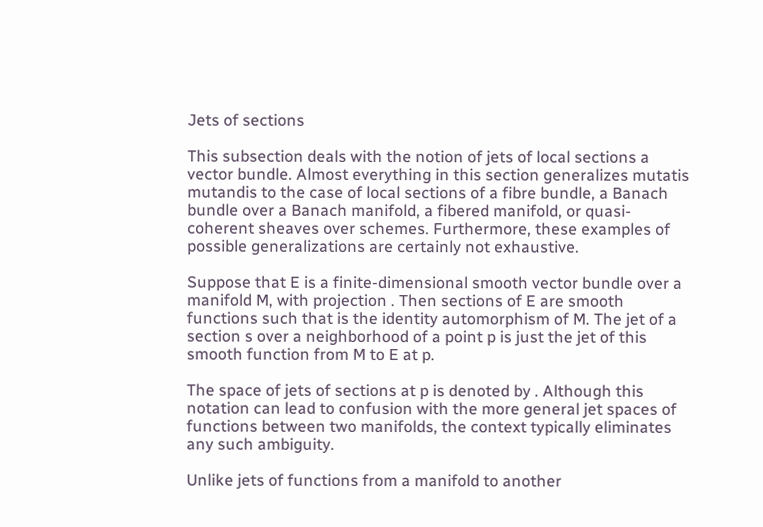Jets of sections

This subsection deals with the notion of jets of local sections a vector bundle. Almost everything in this section generalizes mutatis mutandis to the case of local sections of a fibre bundle, a Banach bundle over a Banach manifold, a fibered manifold, or quasi-coherent sheaves over schemes. Furthermore, these examples of possible generalizations are certainly not exhaustive.

Suppose that E is a finite-dimensional smooth vector bundle over a manifold M, with projection . Then sections of E are smooth functions such that is the identity automorphism of M. The jet of a section s over a neighborhood of a point p is just the jet of this smooth function from M to E at p.

The space of jets of sections at p is denoted by . Although this notation can lead to confusion with the more general jet spaces of functions between two manifolds, the context typically eliminates any such ambiguity.

Unlike jets of functions from a manifold to another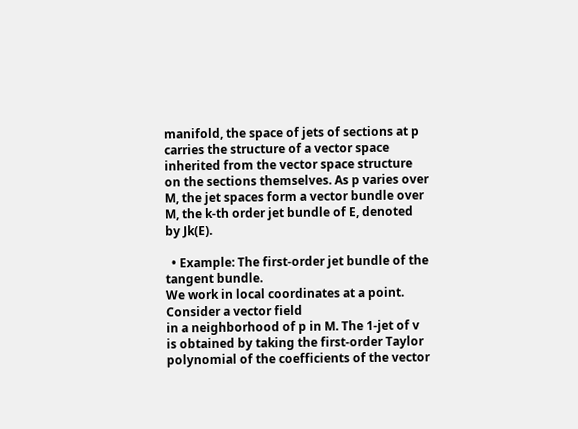manifold, the space of jets of sections at p carries the structure of a vector space inherited from the vector space structure on the sections themselves. As p varies over M, the jet spaces form a vector bundle over M, the k-th order jet bundle of E, denoted by Jk(E).

  • Example: The first-order jet bundle of the tangent bundle.
We work in local coordinates at a point. Consider a vector field
in a neighborhood of p in M. The 1-jet of v is obtained by taking the first-order Taylor polynomial of the coefficients of the vector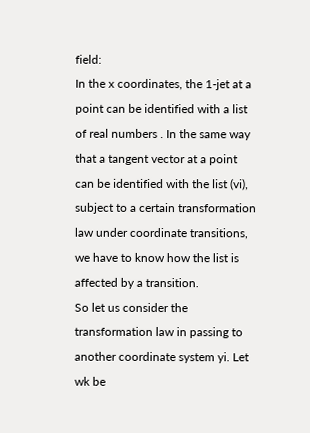field:
In the x coordinates, the 1-jet at a point can be identified with a list of real numbers . In the same way that a tangent vector at a point can be identified with the list (vi), subject to a certain transformation law under coordinate transitions, we have to know how the list is affected by a transition.
So let us consider the transformation law in passing to another coordinate system yi. Let wk be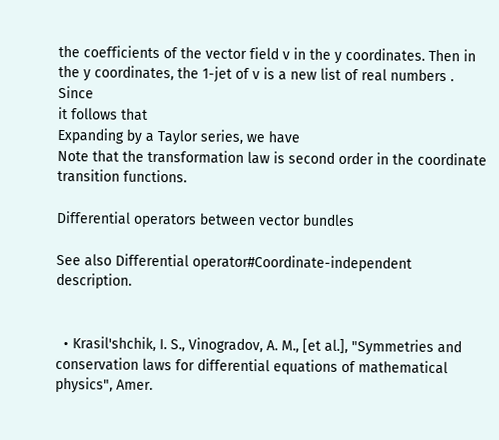the coefficients of the vector field v in the y coordinates. Then in the y coordinates, the 1-jet of v is a new list of real numbers . Since
it follows that
Expanding by a Taylor series, we have
Note that the transformation law is second order in the coordinate transition functions.

Differential operators between vector bundles

See also Differential operator#Coordinate-independent description.


  • Krasil'shchik, I. S., Vinogradov, A. M., [et al.], "Symmetries and conservation laws for differential equations of mathematical physics", Amer.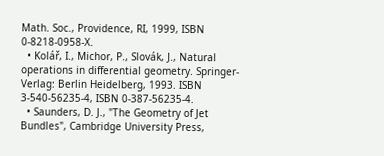Math. Soc., Providence, RI, 1999, ISBN 0-8218-0958-X.
  • Kolář, I., Michor, P., Slovák, J., Natural operations in differential geometry. Springer-Verlag: Berlin Heidelberg, 1993. ISBN 3-540-56235-4, ISBN 0-387-56235-4.
  • Saunders, D. J., "The Geometry of Jet Bundles", Cambridge University Press,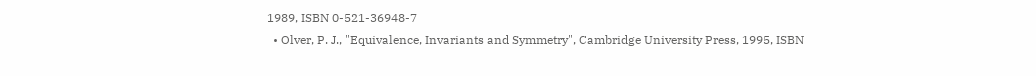1989, ISBN 0-521-36948-7
  • Olver, P. J., "Equivalence, Invariants and Symmetry", Cambridge University Press, 1995, ISBN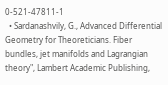0-521-47811-1
  • Sardanashvily, G., Advanced Differential Geometry for Theoreticians. Fiber bundles, jet manifolds and Lagrangian theory", Lambert Academic Publishing,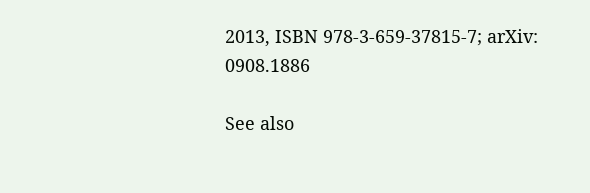2013, ISBN 978-3-659-37815-7; arXiv: 0908.1886

See also